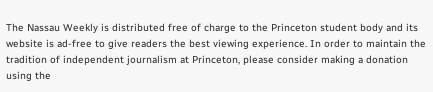The Nassau Weekly is distributed free of charge to the Princeton student body and its website is ad-free to give readers the best viewing experience. In order to maintain the tradition of independent journalism at Princeton, please consider making a donation using the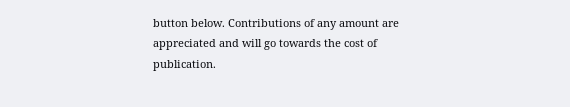button below. Contributions of any amount are appreciated and will go towards the cost of publication.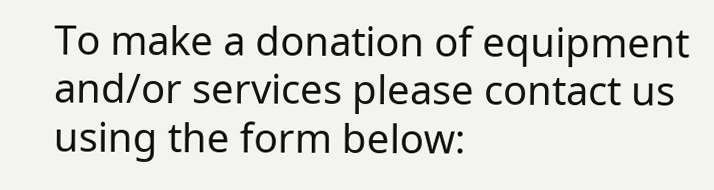To make a donation of equipment and/or services please contact us using the form below: